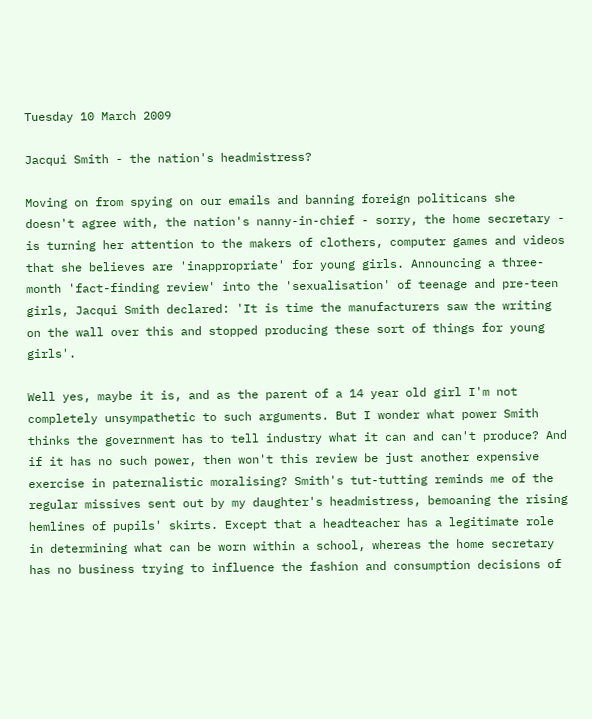Tuesday 10 March 2009

Jacqui Smith - the nation's headmistress?

Moving on from spying on our emails and banning foreign politicans she doesn't agree with, the nation's nanny-in-chief - sorry, the home secretary - is turning her attention to the makers of clothers, computer games and videos that she believes are 'inappropriate' for young girls. Announcing a three-month 'fact-finding review' into the 'sexualisation' of teenage and pre-teen girls, Jacqui Smith declared: 'It is time the manufacturers saw the writing on the wall over this and stopped producing these sort of things for young girls'.

Well yes, maybe it is, and as the parent of a 14 year old girl I'm not completely unsympathetic to such arguments. But I wonder what power Smith thinks the government has to tell industry what it can and can't produce? And if it has no such power, then won't this review be just another expensive exercise in paternalistic moralising? Smith's tut-tutting reminds me of the regular missives sent out by my daughter's headmistress, bemoaning the rising hemlines of pupils' skirts. Except that a headteacher has a legitimate role in determining what can be worn within a school, whereas the home secretary has no business trying to influence the fashion and consumption decisions of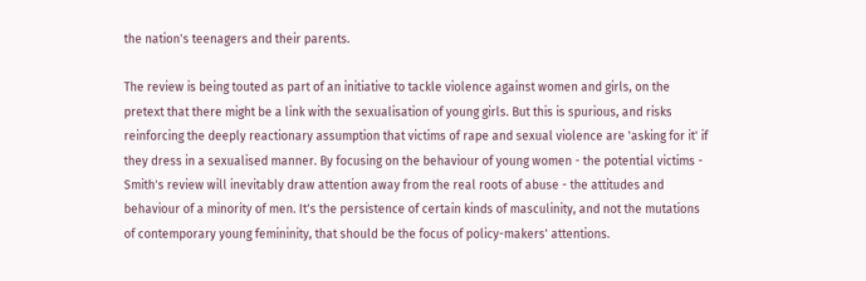the nation's teenagers and their parents.

The review is being touted as part of an initiative to tackle violence against women and girls, on the pretext that there might be a link with the sexualisation of young girls. But this is spurious, and risks reinforcing the deeply reactionary assumption that victims of rape and sexual violence are 'asking for it' if they dress in a sexualised manner. By focusing on the behaviour of young women - the potential victims - Smith's review will inevitably draw attention away from the real roots of abuse - the attitudes and behaviour of a minority of men. It's the persistence of certain kinds of masculinity, and not the mutations of contemporary young femininity, that should be the focus of policy-makers' attentions.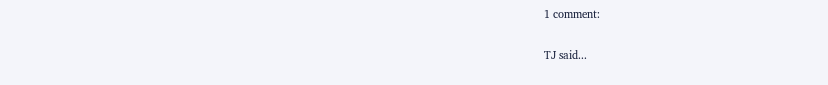1 comment:

TJ said...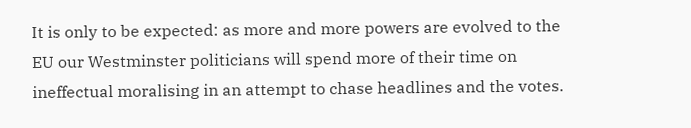It is only to be expected: as more and more powers are evolved to the EU our Westminster politicians will spend more of their time on ineffectual moralising in an attempt to chase headlines and the votes.